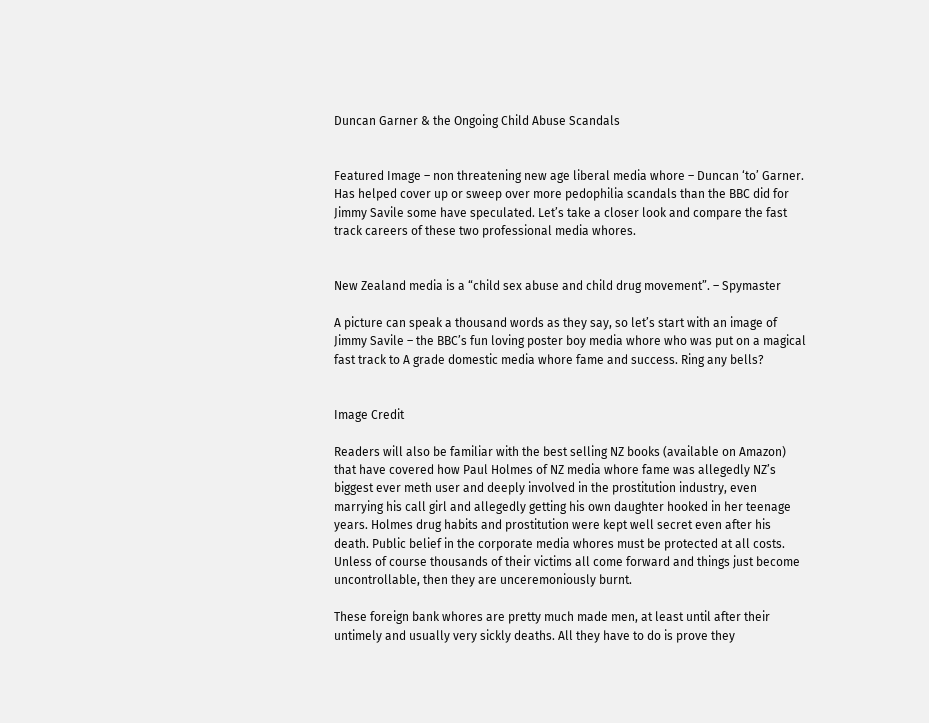Duncan Garner & the Ongoing Child Abuse Scandals


Featured Image – non threatening new age liberal media whore – Duncan ‘to’ Garner. Has helped cover up or sweep over more pedophilia scandals than the BBC did for Jimmy Savile some have speculated. Let’s take a closer look and compare the fast track careers of these two professional media whores.


New Zealand media is a “child sex abuse and child drug movement”. – Spymaster

A picture can speak a thousand words as they say, so let’s start with an image of Jimmy Savile – the BBC’s fun loving poster boy media whore who was put on a magical fast track to A grade domestic media whore fame and success. Ring any bells?


Image Credit

Readers will also be familiar with the best selling NZ books (available on Amazon) that have covered how Paul Holmes of NZ media whore fame was allegedly NZ’s biggest ever meth user and deeply involved in the prostitution industry, even marrying his call girl and allegedly getting his own daughter hooked in her teenage years. Holmes drug habits and prostitution were kept well secret even after his death. Public belief in the corporate media whores must be protected at all costs. Unless of course thousands of their victims all come forward and things just become uncontrollable, then they are unceremoniously burnt.

These foreign bank whores are pretty much made men, at least until after their untimely and usually very sickly deaths. All they have to do is prove they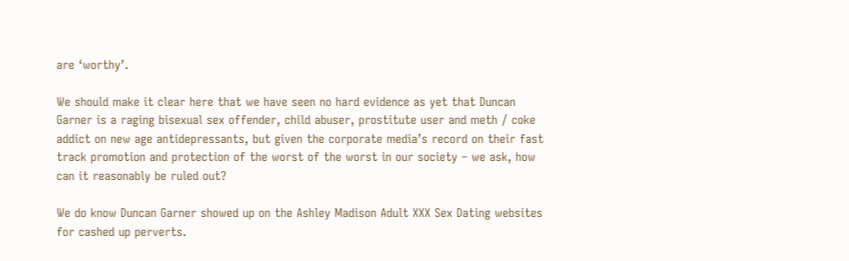are ‘worthy’.

We should make it clear here that we have seen no hard evidence as yet that Duncan Garner is a raging bisexual sex offender, child abuser, prostitute user and meth / coke addict on new age antidepressants, but given the corporate media’s record on their fast track promotion and protection of the worst of the worst in our society – we ask, how can it reasonably be ruled out?

We do know Duncan Garner showed up on the Ashley Madison Adult XXX Sex Dating websites for cashed up perverts.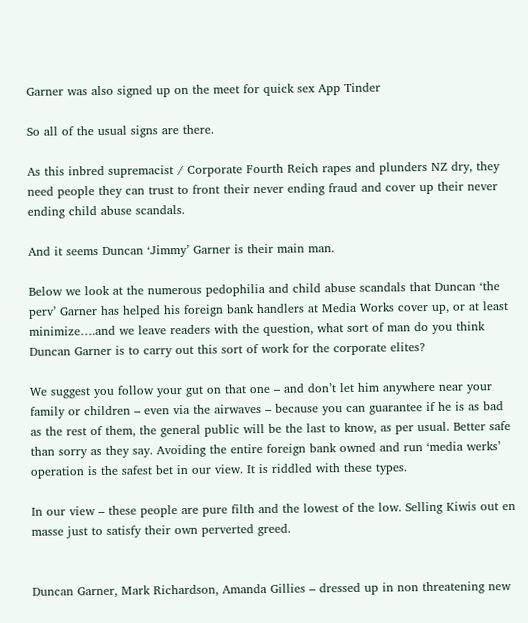Garner was also signed up on the meet for quick sex App Tinder

So all of the usual signs are there.

As this inbred supremacist / Corporate Fourth Reich rapes and plunders NZ dry, they need people they can trust to front their never ending fraud and cover up their never ending child abuse scandals.

And it seems Duncan ‘Jimmy’ Garner is their main man.

Below we look at the numerous pedophilia and child abuse scandals that Duncan ‘the perv’ Garner has helped his foreign bank handlers at Media Works cover up, or at least minimize….and we leave readers with the question, what sort of man do you think Duncan Garner is to carry out this sort of work for the corporate elites?

We suggest you follow your gut on that one – and don’t let him anywhere near your family or children – even via the airwaves – because you can guarantee if he is as bad as the rest of them, the general public will be the last to know, as per usual. Better safe than sorry as they say. Avoiding the entire foreign bank owned and run ‘media werks’ operation is the safest bet in our view. It is riddled with these types.

In our view – these people are pure filth and the lowest of the low. Selling Kiwis out en masse just to satisfy their own perverted greed.


Duncan Garner, Mark Richardson, Amanda Gillies – dressed up in non threatening new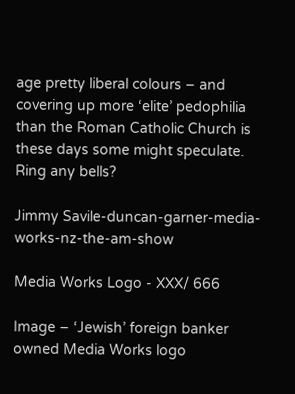age pretty liberal colours – and covering up more ‘elite’ pedophilia than the Roman Catholic Church is these days some might speculate. Ring any bells?

Jimmy Savile-duncan-garner-media-works-nz-the-am-show

Media Works Logo - XXX/ 666

Image – ‘Jewish’ foreign banker owned Media Works logo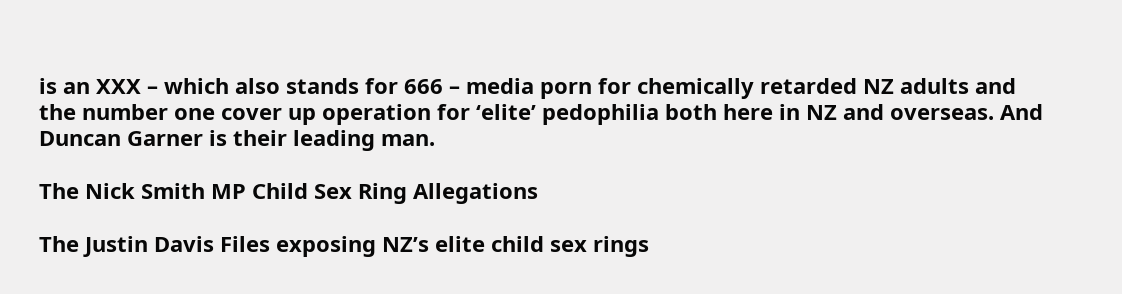is an XXX – which also stands for 666 – media porn for chemically retarded NZ adults and the number one cover up operation for ‘elite’ pedophilia both here in NZ and overseas. And Duncan Garner is their leading man.

The Nick Smith MP Child Sex Ring Allegations

The Justin Davis Files exposing NZ’s elite child sex rings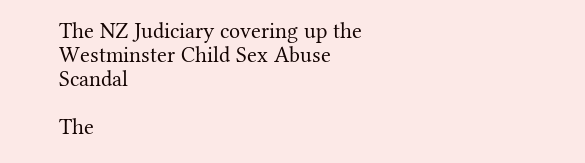The NZ Judiciary covering up the Westminster Child Sex Abuse Scandal

The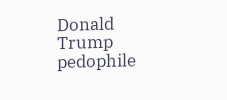Donald Trump pedophile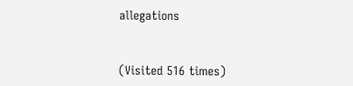allegations


(Visited 516 times)